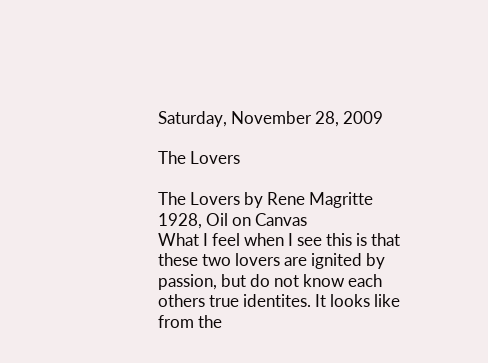Saturday, November 28, 2009

The Lovers

The Lovers by Rene Magritte
1928, Oil on Canvas
What I feel when I see this is that these two lovers are ignited by passion, but do not know each others true identites. It looks like from the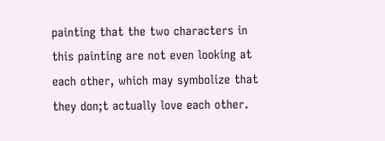painting that the two characters in this painting are not even looking at each other, which may symbolize that they don;t actually love each other.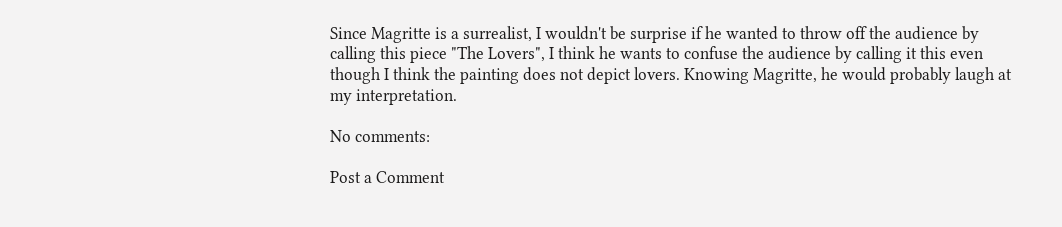Since Magritte is a surrealist, I wouldn't be surprise if he wanted to throw off the audience by calling this piece "The Lovers", I think he wants to confuse the audience by calling it this even though I think the painting does not depict lovers. Knowing Magritte, he would probably laugh at my interpretation.

No comments:

Post a Comment